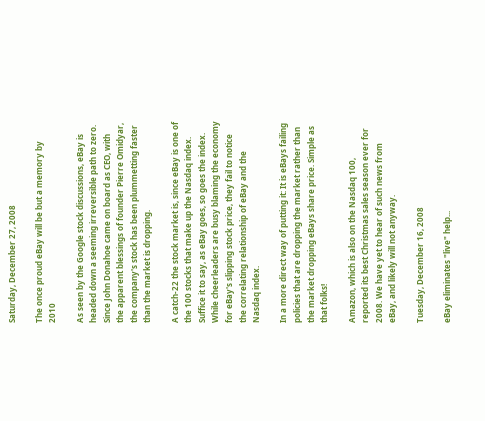Saturday, December 27, 2008

The once proud eBay will be but a memory by 2010

As seen by the Google stock discussions, eBay is headed down a seeming irreversible path to zero. Since John Donahoe came on board as CEO, with the apparent blessings of founder Pierre Omidyar, the company's stock has been plummetting faster than the market is dropping.

A catch-22 the stock market is, since eBay is one of the 100 stocks that make up the Nasdaq index. Suffice it to say, as eBay goes, so goes the index. While cheerleaders are busy blaming the economy for eBay's slipping stock price, they fail to notice the correlating relationship of eBay and the Nasdaq index.

In a more direct way of putting it: It is eBays failing policies that are dropping the market rather than the market dropping eBays share price. Simple as that folks!

Amazon, which is also on the Nasdaq 100, reported its best Christmas sales season ever for 2008. We have yet to hear of such news from eBay, and likely will not anyway.

Tuesday, December 16, 2008

eBay eliminates "live" help...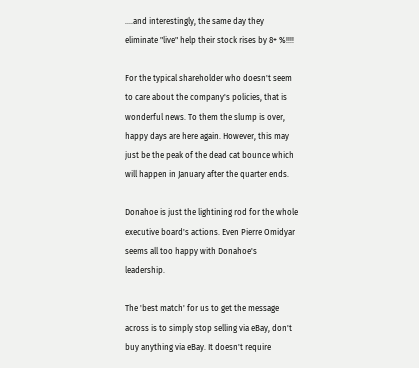....and interestingly, the same day they eliminate "live" help their stock rises by 8+ %!!!!

For the typical shareholder who doesn't seem to care about the company's policies, that is wonderful news. To them the slump is over, happy days are here again. However, this may just be the peak of the dead cat bounce which will happen in January after the quarter ends.

Donahoe is just the lightining rod for the whole executive board's actions. Even Pierre Omidyar seems all too happy with Donahoe's leadership.

The 'best match' for us to get the message across is to simply stop selling via eBay, don't buy anything via eBay. It doesn't require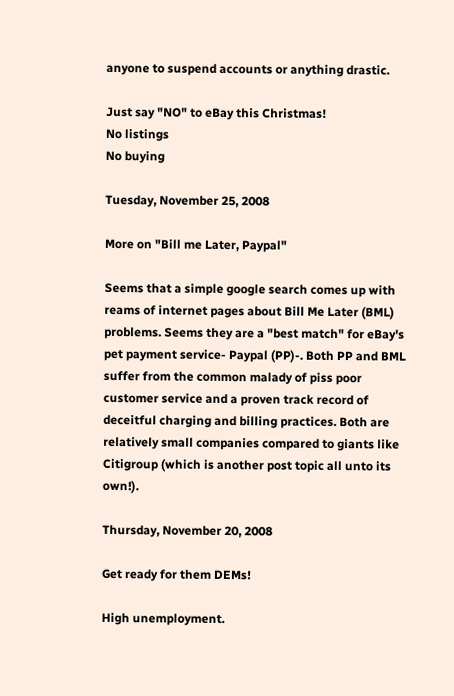anyone to suspend accounts or anything drastic.

Just say "NO" to eBay this Christmas!
No listings
No buying

Tuesday, November 25, 2008

More on "Bill me Later, Paypal"

Seems that a simple google search comes up with reams of internet pages about Bill Me Later (BML) problems. Seems they are a "best match" for eBay's pet payment service- Paypal (PP)-. Both PP and BML suffer from the common malady of piss poor customer service and a proven track record of deceitful charging and billing practices. Both are relatively small companies compared to giants like Citigroup (which is another post topic all unto its own!).

Thursday, November 20, 2008

Get ready for them DEMs!

High unemployment.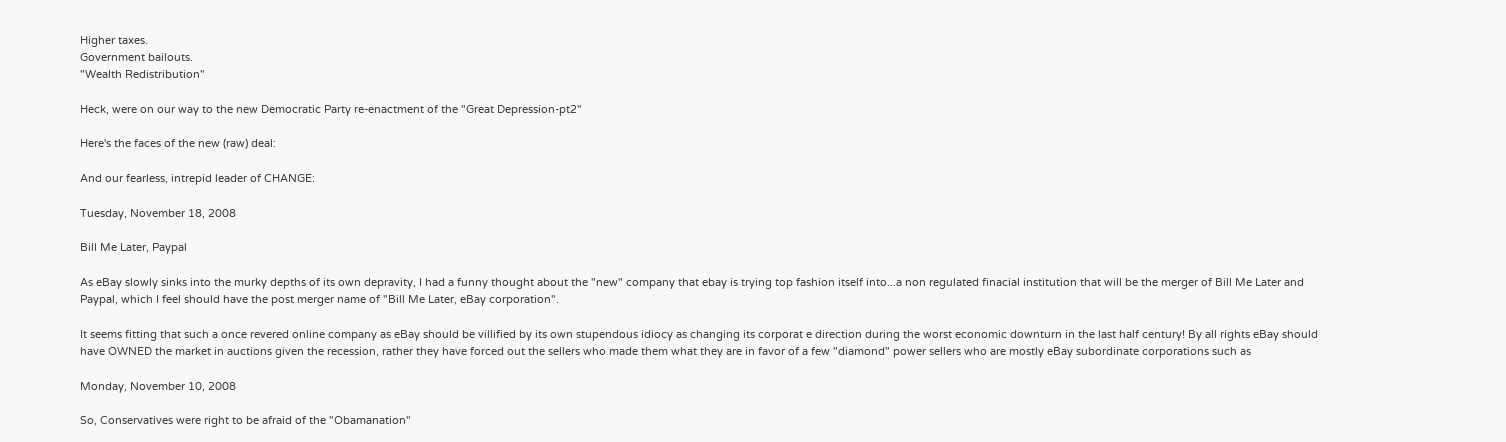Higher taxes.
Government bailouts.
"Wealth Redistribution"

Heck, were on our way to the new Democratic Party re-enactment of the "Great Depression-pt2"

Here's the faces of the new (raw) deal:

And our fearless, intrepid leader of CHANGE:

Tuesday, November 18, 2008

Bill Me Later, Paypal

As eBay slowly sinks into the murky depths of its own depravity, I had a funny thought about the "new" company that ebay is trying top fashion itself into...a non regulated finacial institution that will be the merger of Bill Me Later and Paypal, which I feel should have the post merger name of "Bill Me Later, eBay corporation".

It seems fitting that such a once revered online company as eBay should be villified by its own stupendous idiocy as changing its corporat e direction during the worst economic downturn in the last half century! By all rights eBay should have OWNED the market in auctions given the recession, rather they have forced out the sellers who made them what they are in favor of a few "diamond" power sellers who are mostly eBay subordinate corporations such as

Monday, November 10, 2008

So, Conservatives were right to be afraid of the "Obamanation"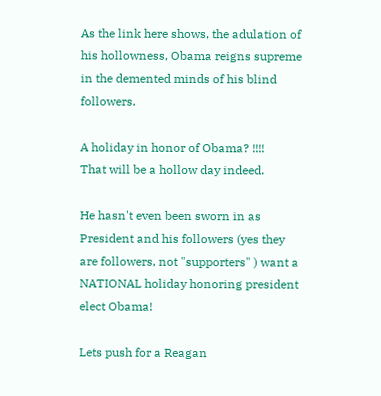As the link here shows, the adulation of his hollowness, Obama reigns supreme in the demented minds of his blind followers.

A holiday in honor of Obama? !!!!
That will be a hollow day indeed.

He hasn't even been sworn in as President and his followers (yes they are followers, not "supporters" ) want a NATIONAL holiday honoring president elect Obama!

Lets push for a Reagan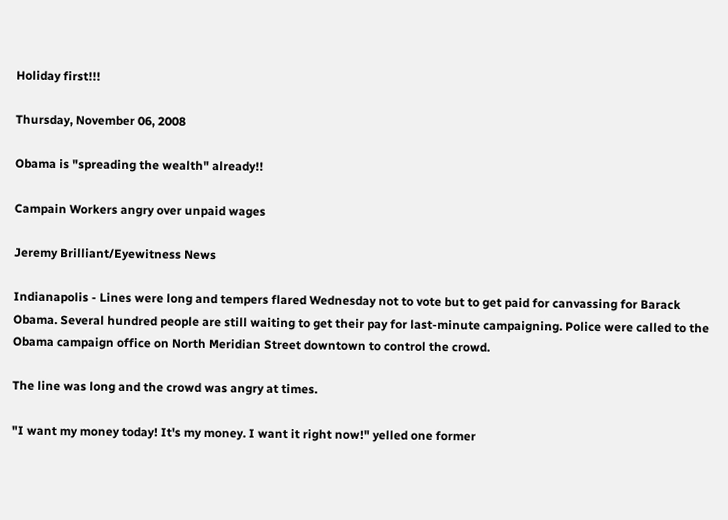Holiday first!!!

Thursday, November 06, 2008

Obama is "spreading the wealth" already!!

Campain Workers angry over unpaid wages

Jeremy Brilliant/Eyewitness News

Indianapolis - Lines were long and tempers flared Wednesday not to vote but to get paid for canvassing for Barack Obama. Several hundred people are still waiting to get their pay for last-minute campaigning. Police were called to the Obama campaign office on North Meridian Street downtown to control the crowd.

The line was long and the crowd was angry at times.

"I want my money today! It's my money. I want it right now!" yelled one former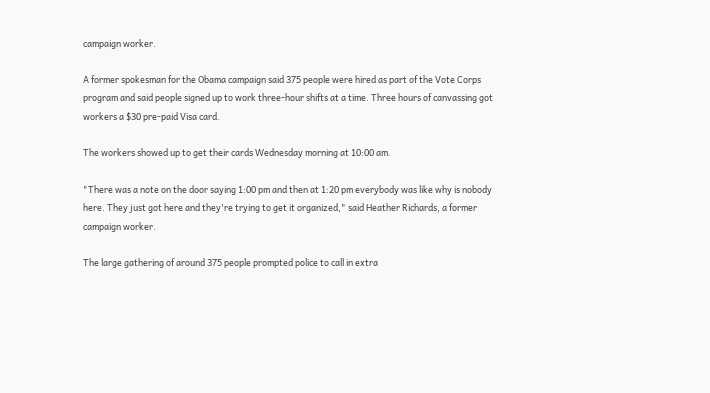campaign worker.

A former spokesman for the Obama campaign said 375 people were hired as part of the Vote Corps program and said people signed up to work three-hour shifts at a time. Three hours of canvassing got workers a $30 pre-paid Visa card.

The workers showed up to get their cards Wednesday morning at 10:00 am.

"There was a note on the door saying 1:00 pm and then at 1:20 pm everybody was like why is nobody here. They just got here and they're trying to get it organized," said Heather Richards, a former campaign worker.

The large gathering of around 375 people prompted police to call in extra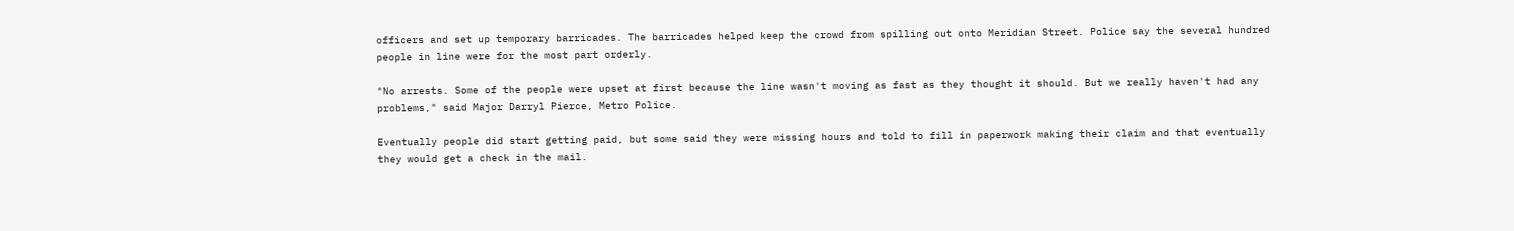officers and set up temporary barricades. The barricades helped keep the crowd from spilling out onto Meridian Street. Police say the several hundred people in line were for the most part orderly.

"No arrests. Some of the people were upset at first because the line wasn't moving as fast as they thought it should. But we really haven't had any problems," said Major Darryl Pierce, Metro Police.

Eventually people did start getting paid, but some said they were missing hours and told to fill in paperwork making their claim and that eventually they would get a check in the mail.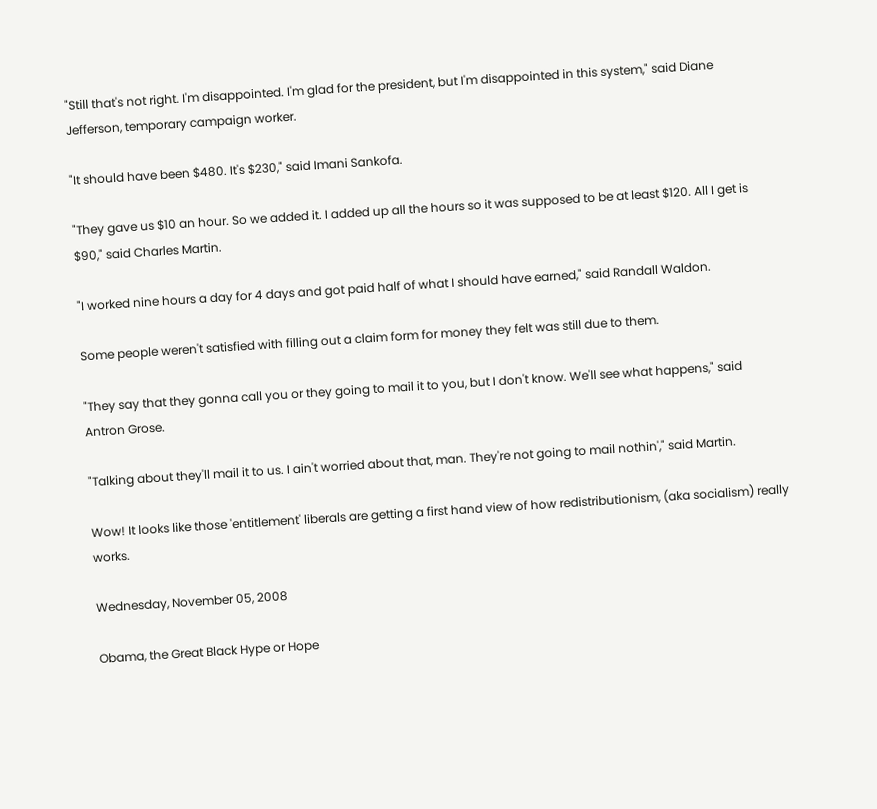"Still that's not right. I'm disappointed. I'm glad for the president, but I'm disappointed in this system," said Diane Jefferson, temporary campaign worker.

"It should have been $480. It's $230," said Imani Sankofa.

"They gave us $10 an hour. So we added it. I added up all the hours so it was supposed to be at least $120. All I get is $90," said Charles Martin.

"I worked nine hours a day for 4 days and got paid half of what I should have earned," said Randall Waldon.

Some people weren't satisfied with filling out a claim form for money they felt was still due to them.

"They say that they gonna call you or they going to mail it to you, but I don't know. We'll see what happens," said Antron Grose.

"Talking about they'll mail it to us. I ain't worried about that, man. They're not going to mail nothin'," said Martin.

Wow! It looks like those 'entitlement' liberals are getting a first hand view of how redistributionism, (aka socialism) really works.

Wednesday, November 05, 2008

Obama, the Great Black Hype or Hope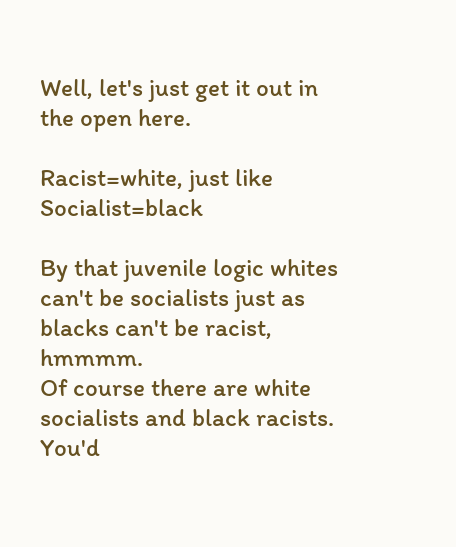Well, let's just get it out in the open here.

Racist=white, just like Socialist=black

By that juvenile logic whites can't be socialists just as blacks can't be racist, hmmmm.
Of course there are white socialists and black racists. You'd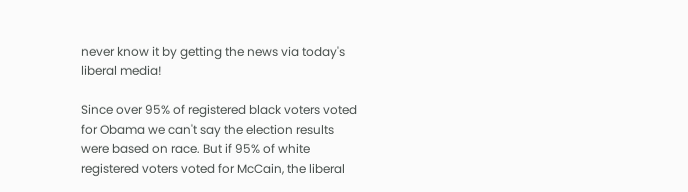never know it by getting the news via today's liberal media!

Since over 95% of registered black voters voted for Obama we can't say the election results were based on race. But if 95% of white registered voters voted for McCain, the liberal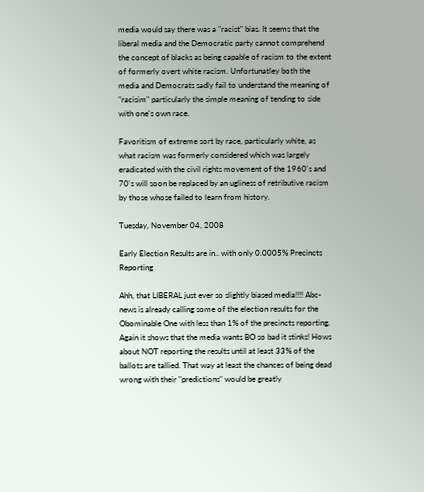media would say there was a "racist" bias. It seems that the liberal media and the Democratic party cannot comprehend the concept of blacks as being capable of racism to the extent of formerly overt white racism. Unfortunatley both the media and Democrats sadly fail to understand the meaning of "racisim" particularly the simple meaning of tending to side with one's own race.

Favoritism of extreme sort by race, particularly white, as what racism was formerly considered which was largely eradicated with the civil rights movement of the 1960's and 70's will soon be replaced by an ugliness of retributive racism by those whose failed to learn from history.

Tuesday, November 04, 2008

Early Election Results are in.. with only 0.0005% Precincts Reporting

Ahh, that LIBERAL just ever so slightly biased media!!!! Abc-news is already calling some of the election results for the Obominable One with less than 1% of the precincts reporting. Again it shows that the media wants BO so bad it stinks! Hows about NOT reporting the results until at least 33% of the ballots are tallied. That way at least the chances of being dead wrong with their "predictions" would be greatly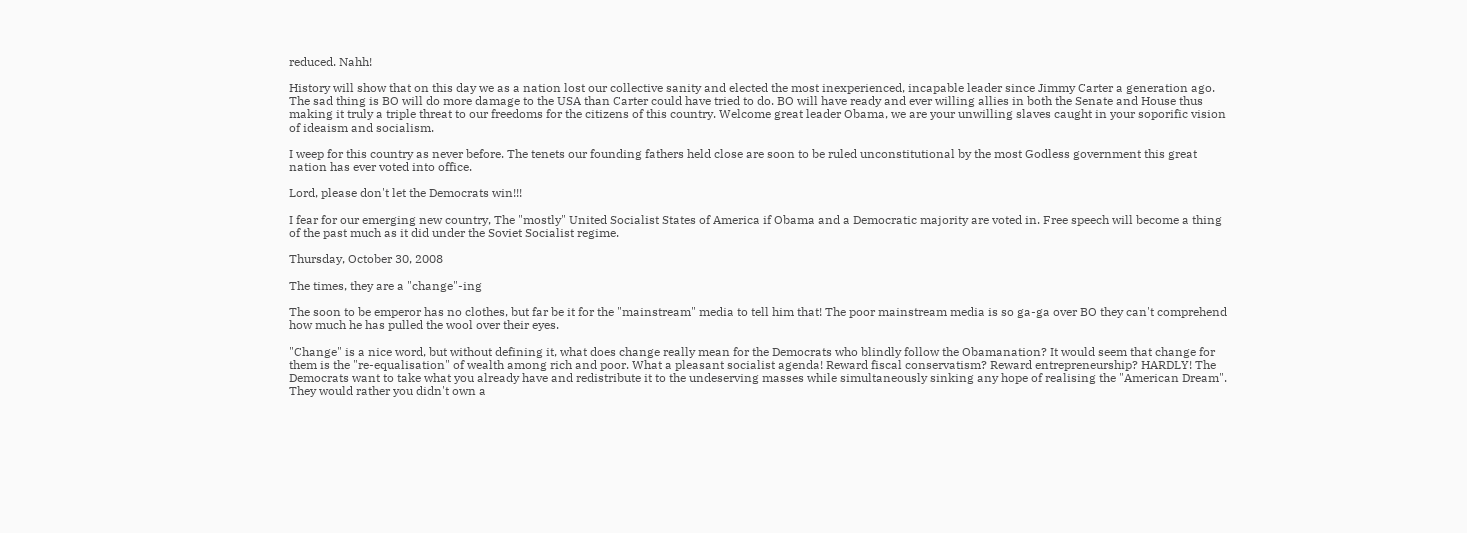reduced. Nahh!

History will show that on this day we as a nation lost our collective sanity and elected the most inexperienced, incapable leader since Jimmy Carter a generation ago. The sad thing is BO will do more damage to the USA than Carter could have tried to do. BO will have ready and ever willing allies in both the Senate and House thus making it truly a triple threat to our freedoms for the citizens of this country. Welcome great leader Obama, we are your unwilling slaves caught in your soporific vision of ideaism and socialism.

I weep for this country as never before. The tenets our founding fathers held close are soon to be ruled unconstitutional by the most Godless government this great nation has ever voted into office.

Lord, please don't let the Democrats win!!!

I fear for our emerging new country, The "mostly" United Socialist States of America if Obama and a Democratic majority are voted in. Free speech will become a thing of the past much as it did under the Soviet Socialist regime.

Thursday, October 30, 2008

The times, they are a "change"-ing

The soon to be emperor has no clothes, but far be it for the "mainstream" media to tell him that! The poor mainstream media is so ga-ga over BO they can't comprehend how much he has pulled the wool over their eyes.

"Change" is a nice word, but without defining it, what does change really mean for the Democrats who blindly follow the Obamanation? It would seem that change for them is the "re-equalisation" of wealth among rich and poor. What a pleasant socialist agenda! Reward fiscal conservatism? Reward entrepreneurship? HARDLY! The Democrats want to take what you already have and redistribute it to the undeserving masses while simultaneously sinking any hope of realising the "American Dream". They would rather you didn't own a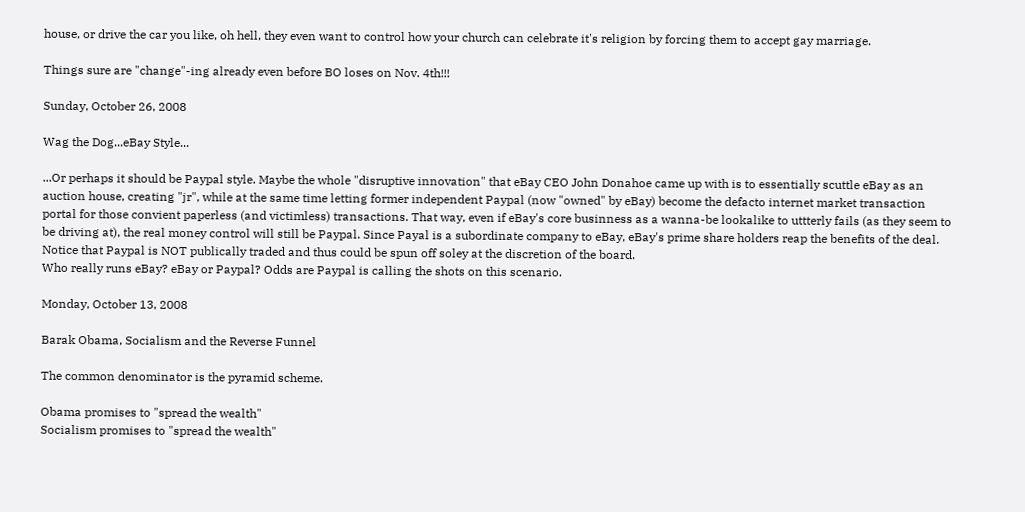house, or drive the car you like, oh hell, they even want to control how your church can celebrate it's religion by forcing them to accept gay marriage.

Things sure are "change"-ing already even before BO loses on Nov. 4th!!!

Sunday, October 26, 2008

Wag the Dog...eBay Style...

...Or perhaps it should be Paypal style. Maybe the whole "disruptive innovation" that eBay CEO John Donahoe came up with is to essentially scuttle eBay as an auction house, creating "jr", while at the same time letting former independent Paypal (now "owned" by eBay) become the defacto internet market transaction portal for those convient paperless (and victimless) transactions. That way, even if eBay's core businness as a wanna-be lookalike to uttterly fails (as they seem to be driving at), the real money control will still be Paypal. Since Payal is a subordinate company to eBay, eBay's prime share holders reap the benefits of the deal. Notice that Paypal is NOT publically traded and thus could be spun off soley at the discretion of the board.
Who really runs eBay? eBay or Paypal? Odds are Paypal is calling the shots on this scenario.

Monday, October 13, 2008

Barak Obama, Socialism and the Reverse Funnel

The common denominator is the pyramid scheme.

Obama promises to "spread the wealth"
Socialism promises to "spread the wealth"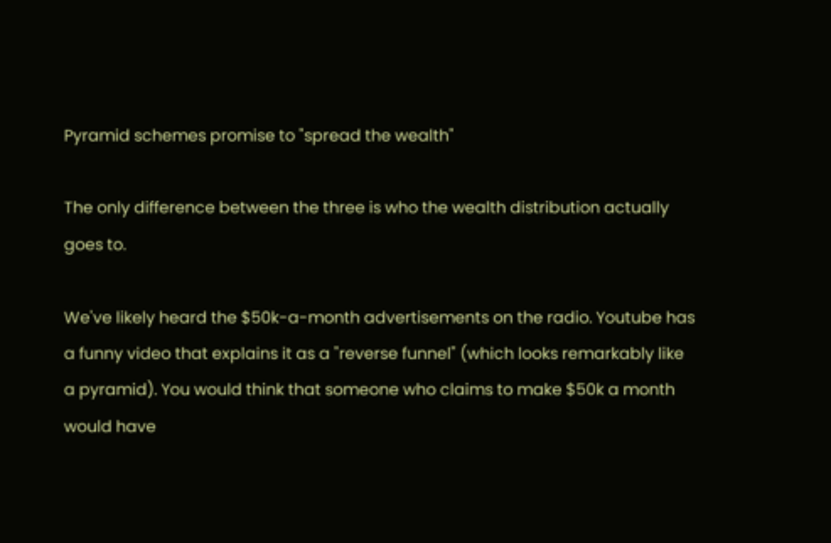Pyramid schemes promise to "spread the wealth"

The only difference between the three is who the wealth distribution actually goes to.

We've likely heard the $50k-a-month advertisements on the radio. Youtube has a funny video that explains it as a "reverse funnel" (which looks remarkably like a pyramid). You would think that someone who claims to make $50k a month would have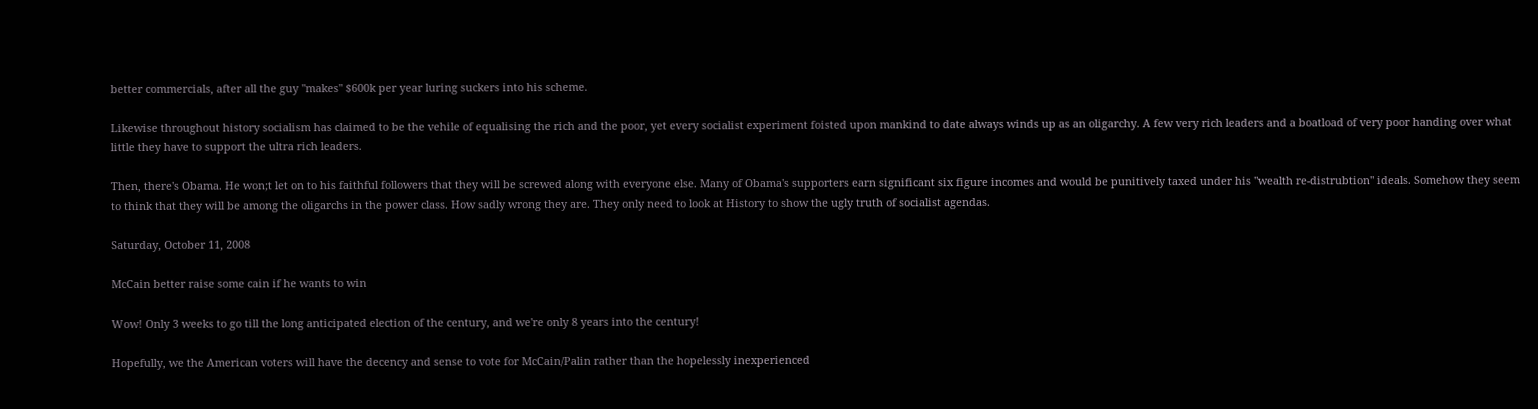better commercials, after all the guy "makes" $600k per year luring suckers into his scheme.

Likewise throughout history socialism has claimed to be the vehile of equalising the rich and the poor, yet every socialist experiment foisted upon mankind to date always winds up as an oligarchy. A few very rich leaders and a boatload of very poor handing over what little they have to support the ultra rich leaders.

Then, there's Obama. He won;t let on to his faithful followers that they will be screwed along with everyone else. Many of Obama's supporters earn significant six figure incomes and would be punitively taxed under his "wealth re-distrubtion" ideals. Somehow they seem to think that they will be among the oligarchs in the power class. How sadly wrong they are. They only need to look at History to show the ugly truth of socialist agendas.

Saturday, October 11, 2008

McCain better raise some cain if he wants to win

Wow! Only 3 weeks to go till the long anticipated election of the century, and we're only 8 years into the century!

Hopefully, we the American voters will have the decency and sense to vote for McCain/Palin rather than the hopelessly inexperienced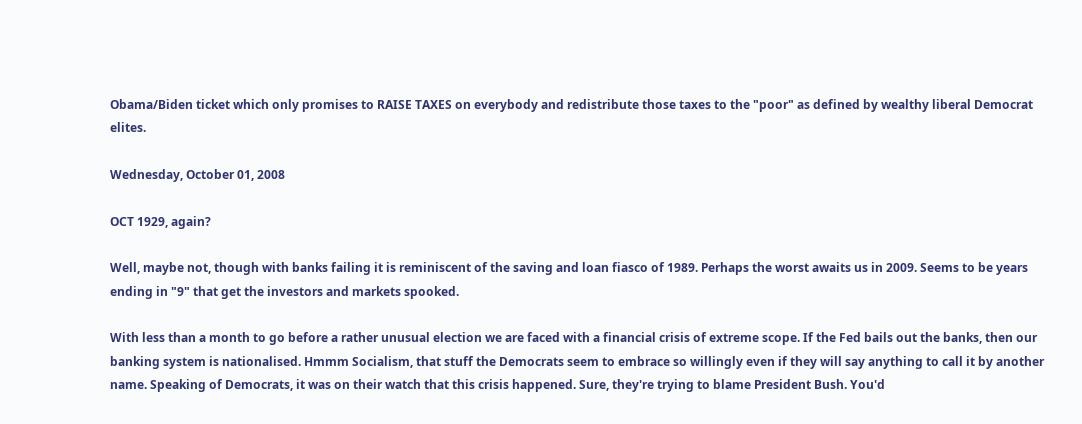Obama/Biden ticket which only promises to RAISE TAXES on everybody and redistribute those taxes to the "poor" as defined by wealthy liberal Democrat elites.

Wednesday, October 01, 2008

OCT 1929, again?

Well, maybe not, though with banks failing it is reminiscent of the saving and loan fiasco of 1989. Perhaps the worst awaits us in 2009. Seems to be years ending in "9" that get the investors and markets spooked.

With less than a month to go before a rather unusual election we are faced with a financial crisis of extreme scope. If the Fed bails out the banks, then our banking system is nationalised. Hmmm Socialism, that stuff the Democrats seem to embrace so willingly even if they will say anything to call it by another name. Speaking of Democrats, it was on their watch that this crisis happened. Sure, they're trying to blame President Bush. You'd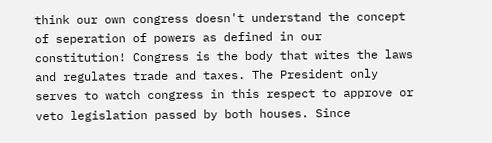think our own congress doesn't understand the concept of seperation of powers as defined in our constitution! Congress is the body that wites the laws and regulates trade and taxes. The President only serves to watch congress in this respect to approve or veto legislation passed by both houses. Since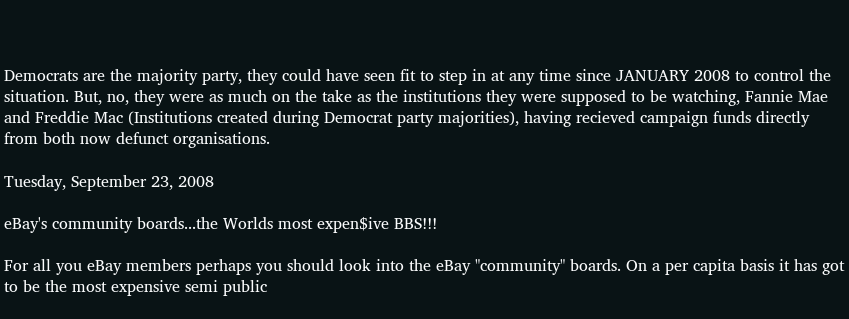Democrats are the majority party, they could have seen fit to step in at any time since JANUARY 2008 to control the situation. But, no, they were as much on the take as the institutions they were supposed to be watching, Fannie Mae and Freddie Mac (Institutions created during Democrat party majorities), having recieved campaign funds directly from both now defunct organisations.

Tuesday, September 23, 2008

eBay's community boards...the Worlds most expen$ive BBS!!!

For all you eBay members perhaps you should look into the eBay "community" boards. On a per capita basis it has got to be the most expensive semi public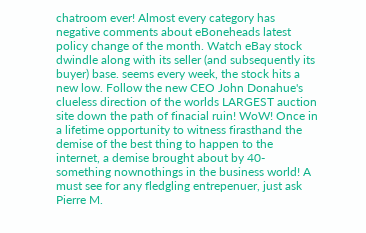chatroom ever! Almost every category has negative comments about eBoneheads latest policy change of the month. Watch eBay stock dwindle along with its seller (and subsequently its buyer) base. seems every week, the stock hits a new low. Follow the new CEO John Donahue's clueless direction of the worlds LARGEST auction site down the path of finacial ruin! WoW! Once in a lifetime opportunity to witness firasthand the demise of the best thing to happen to the internet, a demise brought about by 40-something nownothings in the business world! A must see for any fledgling entrepenuer, just ask Pierre M.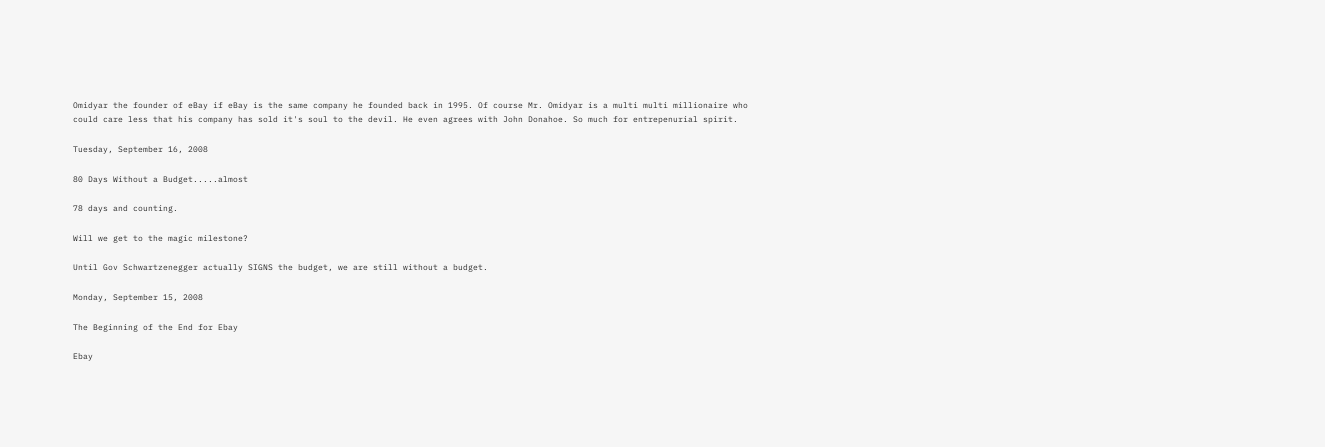Omidyar the founder of eBay if eBay is the same company he founded back in 1995. Of course Mr. Omidyar is a multi multi millionaire who could care less that his company has sold it's soul to the devil. He even agrees with John Donahoe. So much for entrepenurial spirit.

Tuesday, September 16, 2008

80 Days Without a Budget.....almost

78 days and counting.

Will we get to the magic milestone?

Until Gov Schwartzenegger actually SIGNS the budget, we are still without a budget.

Monday, September 15, 2008

The Beginning of the End for Ebay

Ebay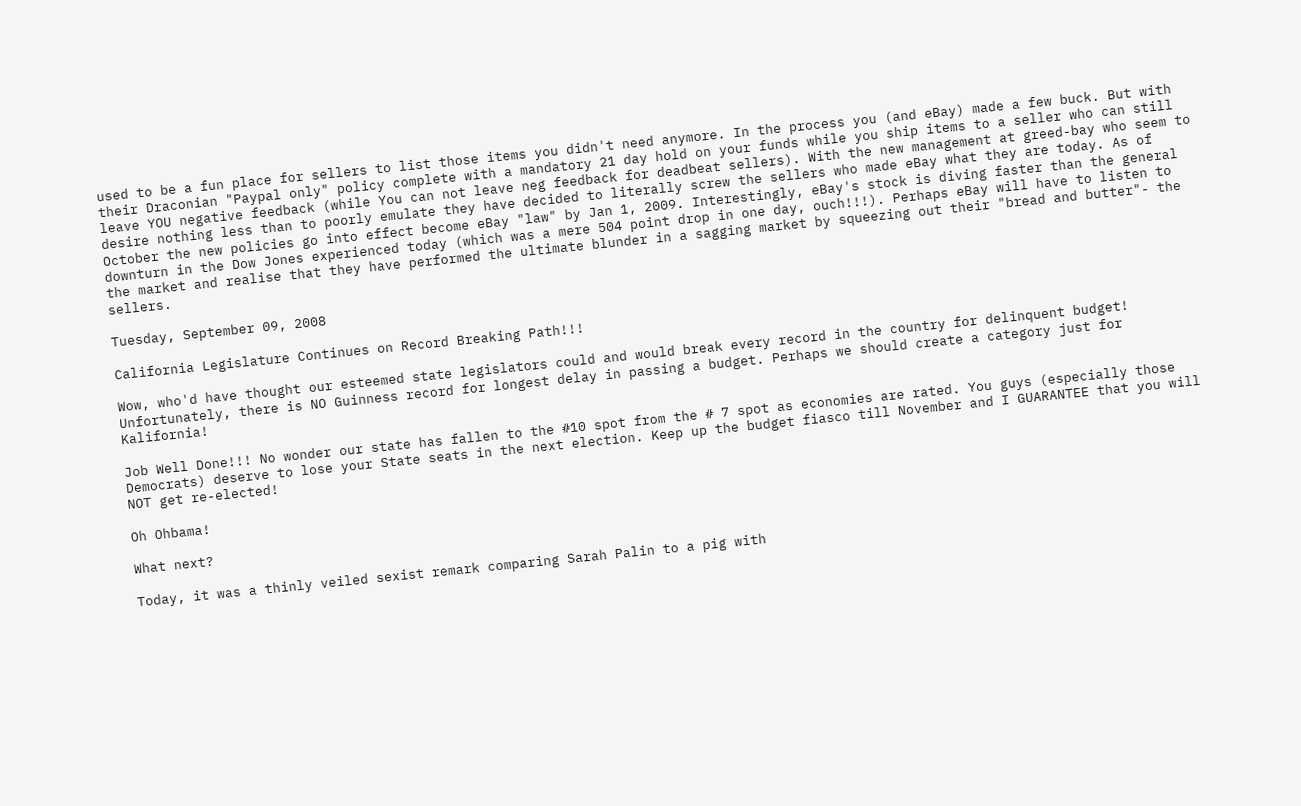used to be a fun place for sellers to list those items you didn't need anymore. In the process you (and eBay) made a few buck. But with their Draconian "Paypal only" policy complete with a mandatory 21 day hold on your funds while you ship items to a seller who can still leave YOU negative feedback (while You can not leave neg feedback for deadbeat sellers). With the new management at greed-bay who seem to desire nothing less than to poorly emulate they have decided to literally screw the sellers who made eBay what they are today. As of October the new policies go into effect become eBay "law" by Jan 1, 2009. Interestingly, eBay's stock is diving faster than the general downturn in the Dow Jones experienced today (which was a mere 504 point drop in one day, ouch!!!). Perhaps eBay will have to listen to the market and realise that they have performed the ultimate blunder in a sagging market by squeezing out their "bread and butter"- the sellers.

Tuesday, September 09, 2008

California Legislature Continues on Record Breaking Path!!!

Wow, who'd have thought our esteemed state legislators could and would break every record in the country for delinquent budget! Unfortunately, there is NO Guinness record for longest delay in passing a budget. Perhaps we should create a category just for Kalifornia!

Job Well Done!!! No wonder our state has fallen to the #10 spot from the # 7 spot as economies are rated. You guys (especially those Democrats) deserve to lose your State seats in the next election. Keep up the budget fiasco till November and I GUARANTEE that you will NOT get re-elected!

Oh Ohbama!

What next?

Today, it was a thinly veiled sexist remark comparing Sarah Palin to a pig with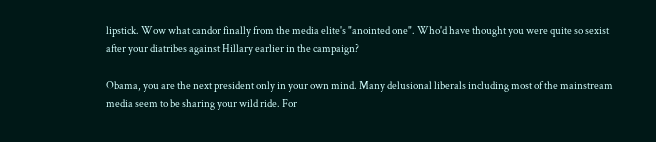lipstick. Wow what candor finally from the media elite's "anointed one". Who'd have thought you were quite so sexist after your diatribes against Hillary earlier in the campaign?

Obama, you are the next president only in your own mind. Many delusional liberals including most of the mainstream media seem to be sharing your wild ride. For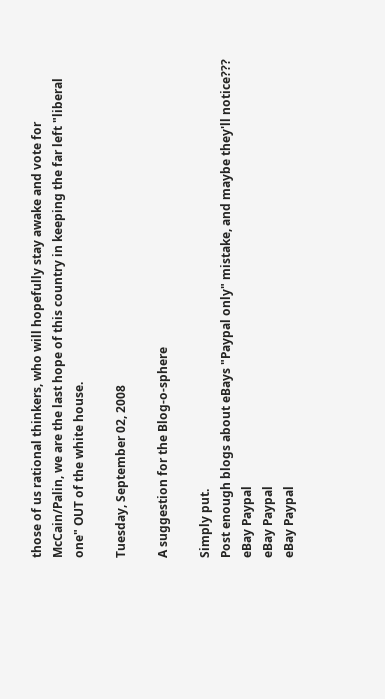those of us rational thinkers, who will hopefully stay awake and vote for McCain/Palin, we are the last hope of this country in keeping the far left "liberal one" OUT of the white house.

Tuesday, September 02, 2008

A suggestion for the Blog-o-sphere

Simply put.
Post enough blogs about eBays "Paypal only" mistake, and maybe they'll notice???
eBay Paypal
eBay Paypal
eBay Paypal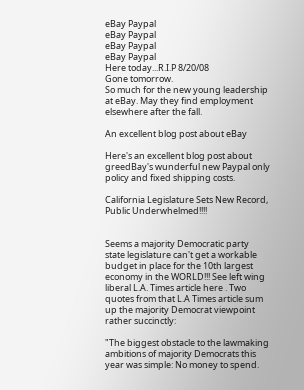eBay Paypal
eBay Paypal
eBay Paypal
eBay Paypal
Here today...R.I.P 8/20/08
Gone tomorrow.
So much for the new young leadership at eBay. May they find employment elsewhere after the fall.

An excellent blog post about eBay

Here's an excellent blog post about greedBay's wunderful new Paypal only policy and fixed shipping costs.

California Legislature Sets New Record, Public Underwhelmed!!!!


Seems a majority Democratic party state legislature can't get a workable budget in place for the 10th largest economy in the WORLD!!! See left wing liberal L.A. Times article here . Two quotes from that L.A Times article sum up the majority Democrat viewpoint rather succinctly:

"The biggest obstacle to the lawmaking ambitions of majority Democrats this year was simple: No money to spend.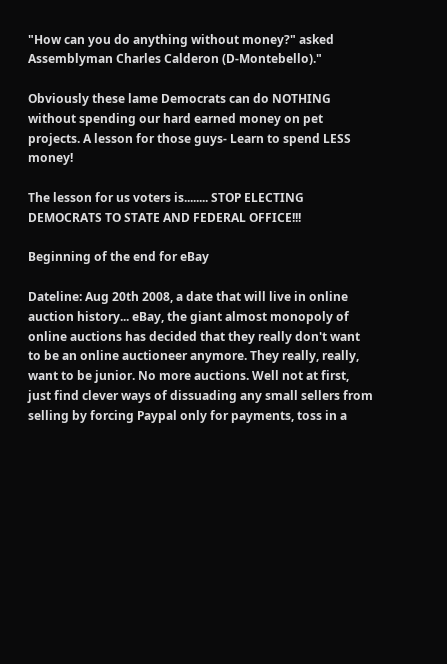"How can you do anything without money?" asked Assemblyman Charles Calderon (D-Montebello)."

Obviously these lame Democrats can do NOTHING without spending our hard earned money on pet projects. A lesson for those guys- Learn to spend LESS money!

The lesson for us voters is........ STOP ELECTING DEMOCRATS TO STATE AND FEDERAL OFFICE!!!

Beginning of the end for eBay

Dateline: Aug 20th 2008, a date that will live in online auction history... eBay, the giant almost monopoly of online auctions has decided that they really don't want to be an online auctioneer anymore. They really, really, want to be junior. No more auctions. Well not at first, just find clever ways of dissuading any small sellers from selling by forcing Paypal only for payments, toss in a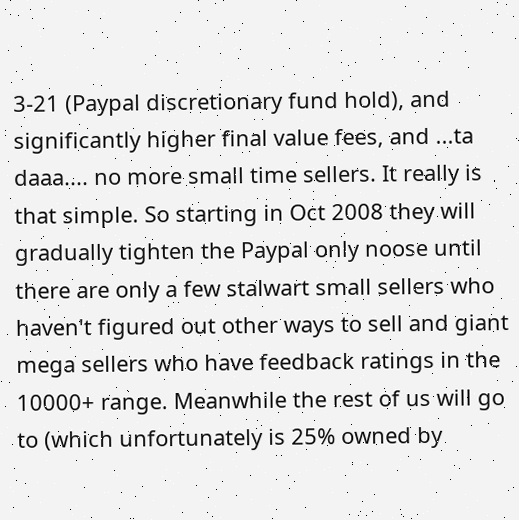3-21 (Paypal discretionary fund hold), and significantly higher final value fees, and ...ta daaa.... no more small time sellers. It really is that simple. So starting in Oct 2008 they will gradually tighten the Paypal only noose until there are only a few stalwart small sellers who haven't figured out other ways to sell and giant mega sellers who have feedback ratings in the 10000+ range. Meanwhile the rest of us will go to (which unfortunately is 25% owned by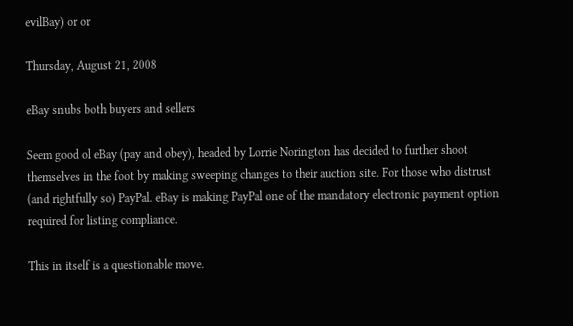evilBay) or or

Thursday, August 21, 2008

eBay snubs both buyers and sellers

Seem good ol eBay (pay and obey), headed by Lorrie Norington has decided to further shoot themselves in the foot by making sweeping changes to their auction site. For those who distrust (and rightfully so) PayPal. eBay is making PayPal one of the mandatory electronic payment option required for listing compliance.

This in itself is a questionable move.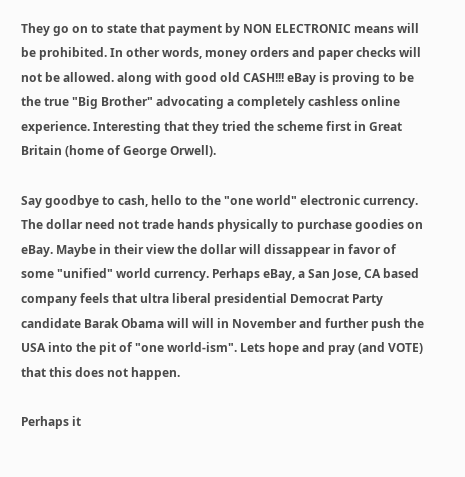They go on to state that payment by NON ELECTRONIC means will be prohibited. In other words, money orders and paper checks will not be allowed. along with good old CASH!!! eBay is proving to be the true "Big Brother" advocating a completely cashless online experience. Interesting that they tried the scheme first in Great Britain (home of George Orwell).

Say goodbye to cash, hello to the "one world" electronic currency. The dollar need not trade hands physically to purchase goodies on eBay. Maybe in their view the dollar will dissappear in favor of some "unified" world currency. Perhaps eBay, a San Jose, CA based company feels that ultra liberal presidential Democrat Party candidate Barak Obama will will in November and further push the USA into the pit of "one world-ism". Lets hope and pray (and VOTE) that this does not happen.

Perhaps it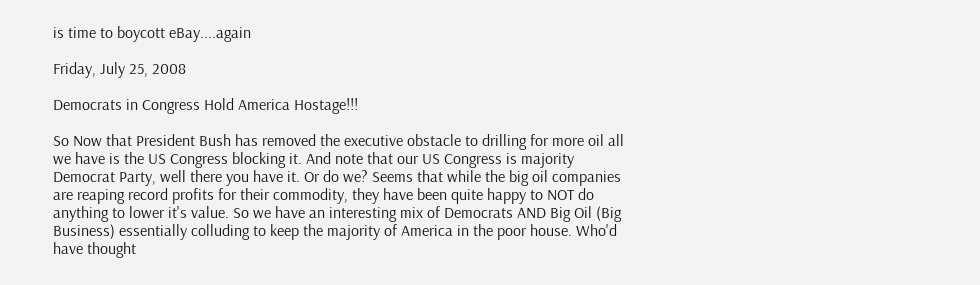is time to boycott eBay....again

Friday, July 25, 2008

Democrats in Congress Hold America Hostage!!!

So Now that President Bush has removed the executive obstacle to drilling for more oil all we have is the US Congress blocking it. And note that our US Congress is majority Democrat Party, well there you have it. Or do we? Seems that while the big oil companies are reaping record profits for their commodity, they have been quite happy to NOT do anything to lower it's value. So we have an interesting mix of Democrats AND Big Oil (Big Business) essentially colluding to keep the majority of America in the poor house. Who'd have thought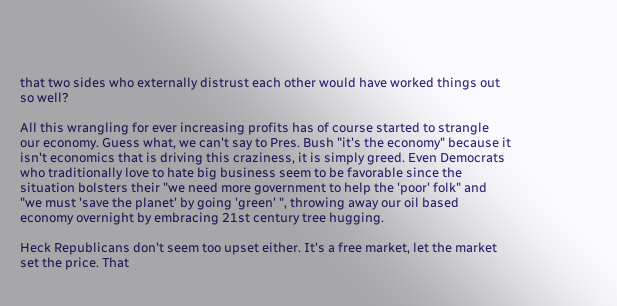that two sides who externally distrust each other would have worked things out so well?

All this wrangling for ever increasing profits has of course started to strangle our economy. Guess what, we can't say to Pres. Bush "it's the economy" because it isn't economics that is driving this craziness, it is simply greed. Even Democrats who traditionally love to hate big business seem to be favorable since the situation bolsters their "we need more government to help the 'poor' folk" and "we must 'save the planet' by going 'green' ", throwing away our oil based economy overnight by embracing 21st century tree hugging.

Heck Republicans don't seem too upset either. It's a free market, let the market set the price. That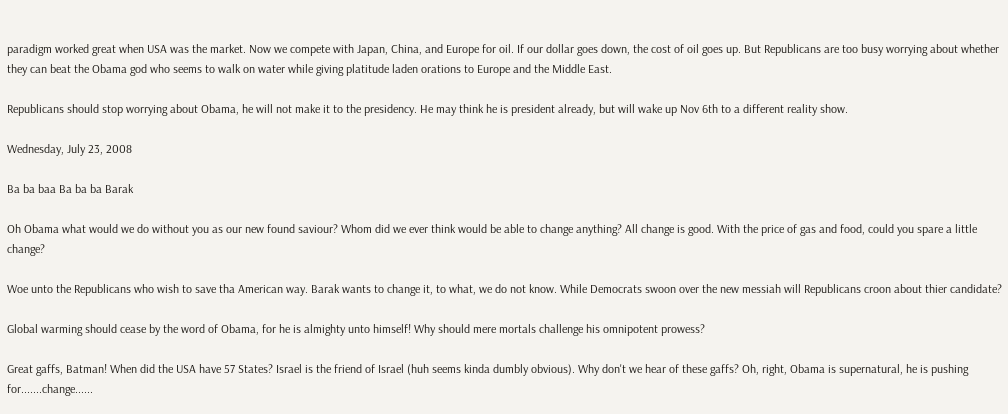paradigm worked great when USA was the market. Now we compete with Japan, China, and Europe for oil. If our dollar goes down, the cost of oil goes up. But Republicans are too busy worrying about whether they can beat the Obama god who seems to walk on water while giving platitude laden orations to Europe and the Middle East.

Republicans should stop worrying about Obama, he will not make it to the presidency. He may think he is president already, but will wake up Nov 6th to a different reality show.

Wednesday, July 23, 2008

Ba ba baa Ba ba ba Barak

Oh Obama what would we do without you as our new found saviour? Whom did we ever think would be able to change anything? All change is good. With the price of gas and food, could you spare a little change?

Woe unto the Republicans who wish to save tha American way. Barak wants to change it, to what, we do not know. While Democrats swoon over the new messiah will Republicans croon about thier candidate?

Global warming should cease by the word of Obama, for he is almighty unto himself! Why should mere mortals challenge his omnipotent prowess?

Great gaffs, Batman! When did the USA have 57 States? Israel is the friend of Israel (huh seems kinda dumbly obvious). Why don't we hear of these gaffs? Oh, right, Obama is supernatural, he is pushing for.......change......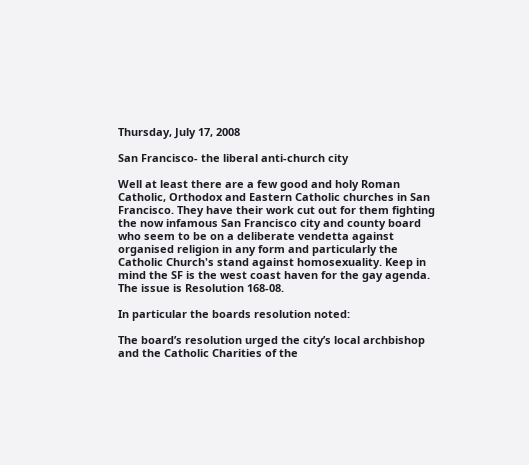Thursday, July 17, 2008

San Francisco- the liberal anti-church city

Well at least there are a few good and holy Roman Catholic, Orthodox and Eastern Catholic churches in San Francisco. They have their work cut out for them fighting the now infamous San Francisco city and county board who seem to be on a deliberate vendetta against organised religion in any form and particularly the Catholic Church's stand against homosexuality. Keep in mind the SF is the west coast haven for the gay agenda. The issue is Resolution 168-08.

In particular the boards resolution noted:

The board’s resolution urged the city’s local archbishop and the Catholic Charities of the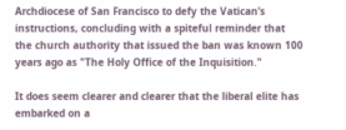Archdiocese of San Francisco to defy the Vatican’s instructions, concluding with a spiteful reminder that the church authority that issued the ban was known 100 years ago as "The Holy Office of the Inquisition."

It does seem clearer and clearer that the liberal elite has embarked on a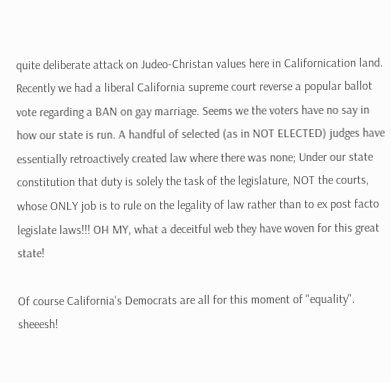quite deliberate attack on Judeo-Christan values here in Californication land. Recently we had a liberal California supreme court reverse a popular ballot vote regarding a BAN on gay marriage. Seems we the voters have no say in how our state is run. A handful of selected (as in NOT ELECTED) judges have essentially retroactively created law where there was none; Under our state constitution that duty is solely the task of the legislature, NOT the courts, whose ONLY job is to rule on the legality of law rather than to ex post facto legislate laws!!! OH MY, what a deceitful web they have woven for this great state!

Of course California's Democrats are all for this moment of "equality". sheeesh!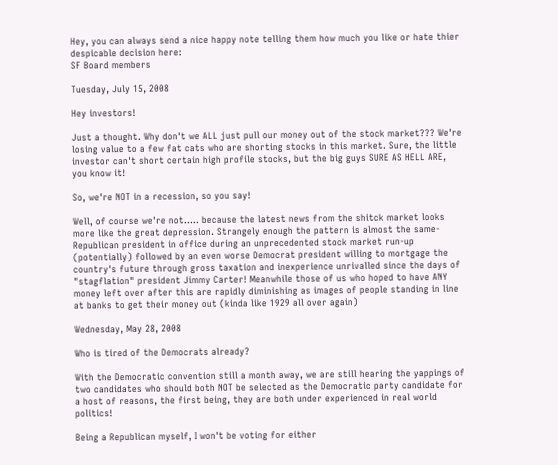Hey, you can always send a nice happy note telling them how much you like or hate thier despicable decision here:
SF Board members

Tuesday, July 15, 2008

Hey investors!

Just a thought. Why don't we ALL just pull our money out of the stock market??? We're losing value to a few fat cats who are shorting stocks in this market. Sure, the little investor can't short certain high profile stocks, but the big guys SURE AS HELL ARE, you know it!

So, we're NOT in a recession, so you say!

Well, of course we're not..... because the latest news from the shitck market looks more like the great depression. Strangely enough the pattern is almost the same- Republican president in office during an unprecedented stock market run-up (potentially) followed by an even worse Democrat president willing to mortgage the country's future through gross taxation and inexperience unrivalled since the days of "stagflation" president Jimmy Carter! Meanwhile those of us who hoped to have ANY money left over after this are rapidly diminishing as images of people standing in line at banks to get their money out (kinda like 1929 all over again)

Wednesday, May 28, 2008

Who is tired of the Democrats already?

With the Democratic convention still a month away, we are still hearing the yappings of two candidates who should both NOT be selected as the Democratic party candidate for a host of reasons, the first being, they are both under experienced in real world politics!

Being a Republican myself, I won't be voting for either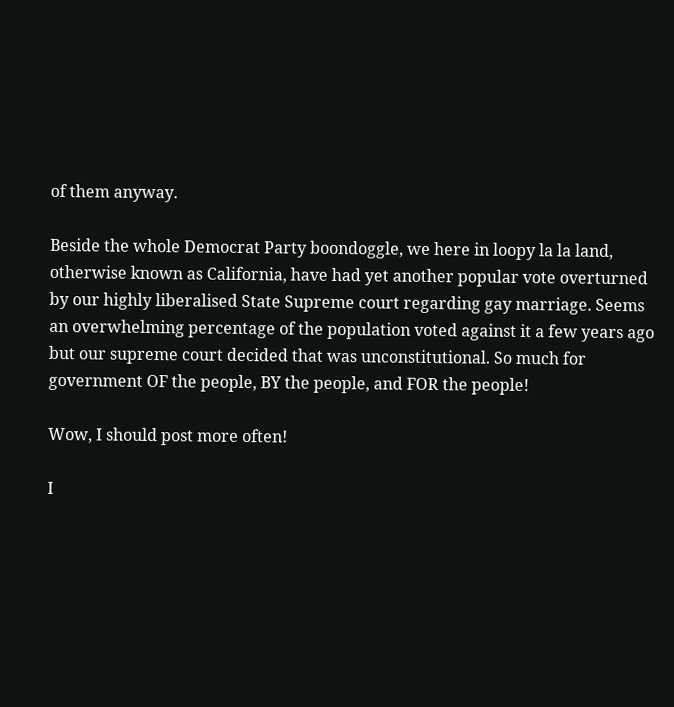of them anyway.

Beside the whole Democrat Party boondoggle, we here in loopy la la land, otherwise known as California, have had yet another popular vote overturned by our highly liberalised State Supreme court regarding gay marriage. Seems an overwhelming percentage of the population voted against it a few years ago but our supreme court decided that was unconstitutional. So much for government OF the people, BY the people, and FOR the people!

Wow, I should post more often!

I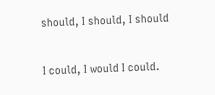should, I should, I should


I could, I would I could.